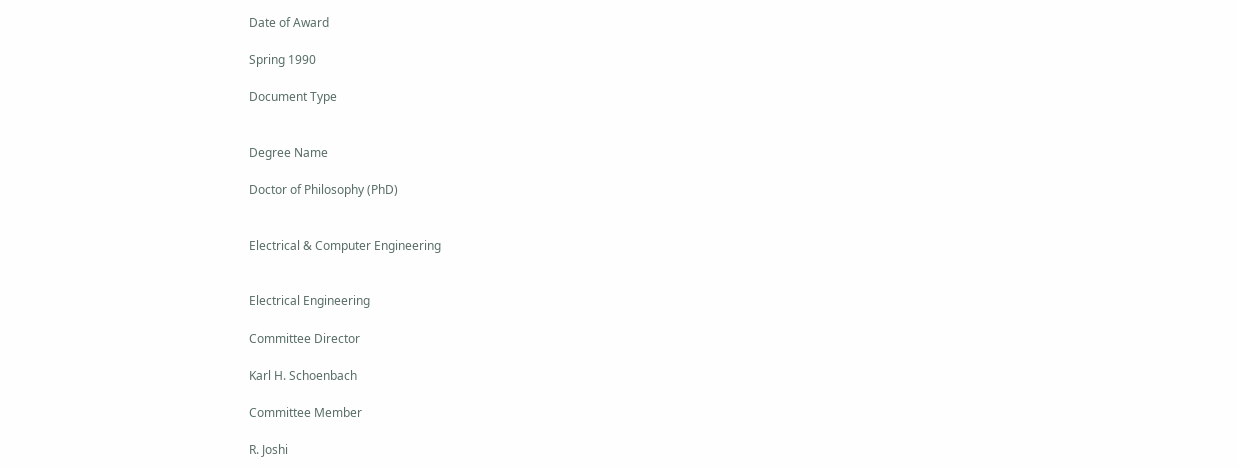Date of Award

Spring 1990

Document Type


Degree Name

Doctor of Philosophy (PhD)


Electrical & Computer Engineering


Electrical Engineering

Committee Director

Karl H. Schoenbach

Committee Member

R. Joshi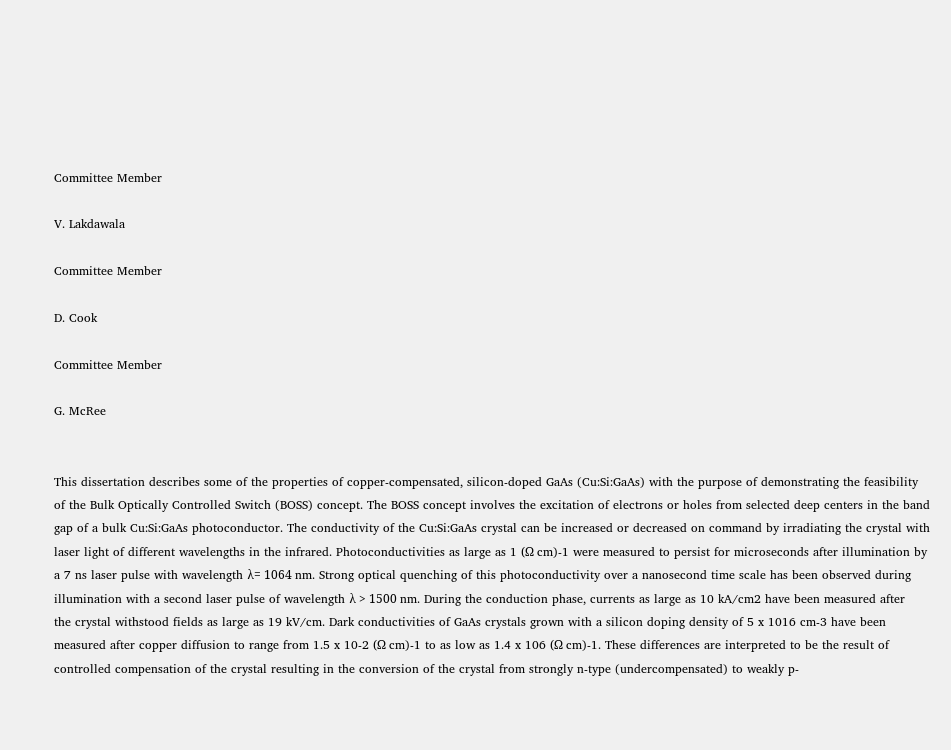Committee Member

V. Lakdawala

Committee Member

D. Cook

Committee Member

G. McRee


This dissertation describes some of the properties of copper-compensated, silicon-doped GaAs (Cu:Si:GaAs) with the purpose of demonstrating the feasibility of the Bulk Optically Controlled Switch (BOSS) concept. The BOSS concept involves the excitation of electrons or holes from selected deep centers in the band gap of a bulk Cu:Si:GaAs photoconductor. The conductivity of the Cu:Si:GaAs crystal can be increased or decreased on command by irradiating the crystal with laser light of different wavelengths in the infrared. Photoconductivities as large as 1 (Ω cm)-1 were measured to persist for microseconds after illumination by a 7 ns laser pulse with wavelength λ= 1064 nm. Strong optical quenching of this photoconductivity over a nanosecond time scale has been observed during illumination with a second laser pulse of wavelength λ > 1500 nm. During the conduction phase, currents as large as 10 kA/cm2 have been measured after the crystal withstood fields as large as 19 kV/cm. Dark conductivities of GaAs crystals grown with a silicon doping density of 5 x 1016 cm-3 have been measured after copper diffusion to range from 1.5 x 10-2 (Ω cm)-1 to as low as 1.4 x 106 (Ω cm)-1. These differences are interpreted to be the result of controlled compensation of the crystal resulting in the conversion of the crystal from strongly n-type (undercompensated) to weakly p-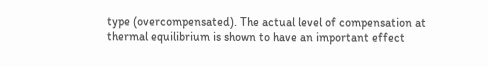type (overcompensated). The actual level of compensation at thermal equilibrium is shown to have an important effect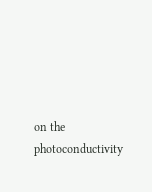on the photoconductivity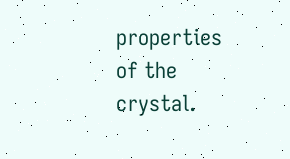properties of the crystal.